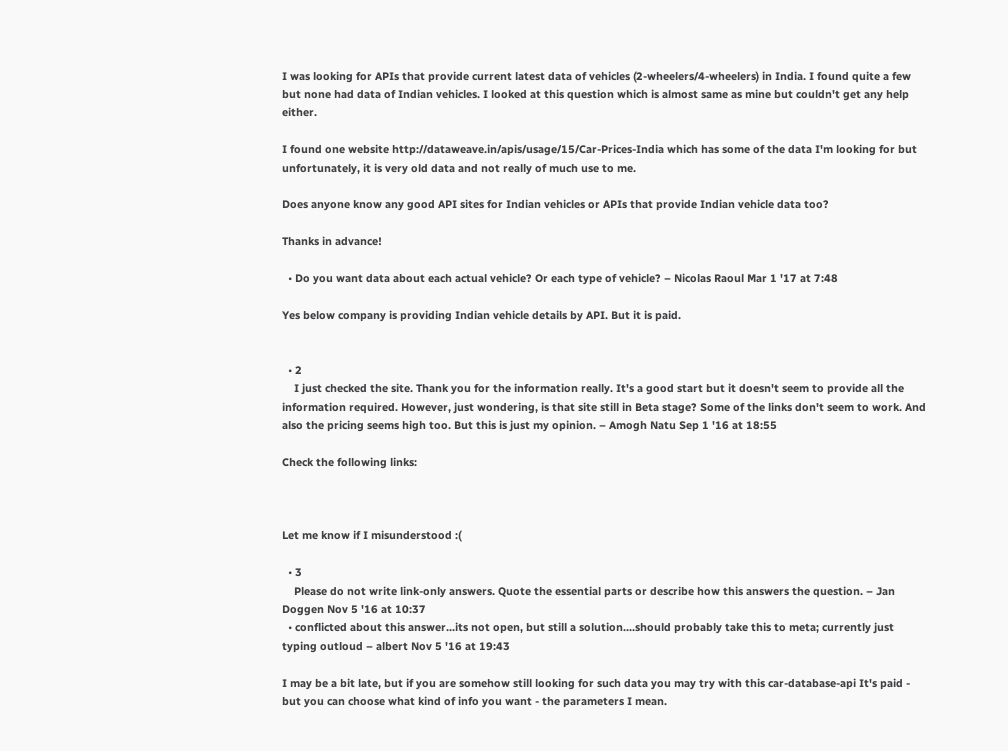I was looking for APIs that provide current latest data of vehicles (2-wheelers/4-wheelers) in India. I found quite a few but none had data of Indian vehicles. I looked at this question which is almost same as mine but couldn't get any help either.

I found one website http://dataweave.in/apis/usage/15/Car-Prices-India which has some of the data I'm looking for but unfortunately, it is very old data and not really of much use to me.

Does anyone know any good API sites for Indian vehicles or APIs that provide Indian vehicle data too?

Thanks in advance!

  • Do you want data about each actual vehicle? Or each type of vehicle? – Nicolas Raoul Mar 1 '17 at 7:48

Yes below company is providing Indian vehicle details by API. But it is paid.


  • 2
    I just checked the site. Thank you for the information really. It's a good start but it doesn't seem to provide all the information required. However, just wondering, is that site still in Beta stage? Some of the links don't seem to work. And also the pricing seems high too. But this is just my opinion. – Amogh Natu Sep 1 '16 at 18:55

Check the following links:



Let me know if I misunderstood :(

  • 3
    Please do not write link-only answers. Quote the essential parts or describe how this answers the question. – Jan Doggen Nov 5 '16 at 10:37
  • conflicted about this answer...its not open, but still a solution....should probably take this to meta; currently just typing outloud – albert Nov 5 '16 at 19:43

I may be a bit late, but if you are somehow still looking for such data you may try with this car-database-api It's paid - but you can choose what kind of info you want - the parameters I mean.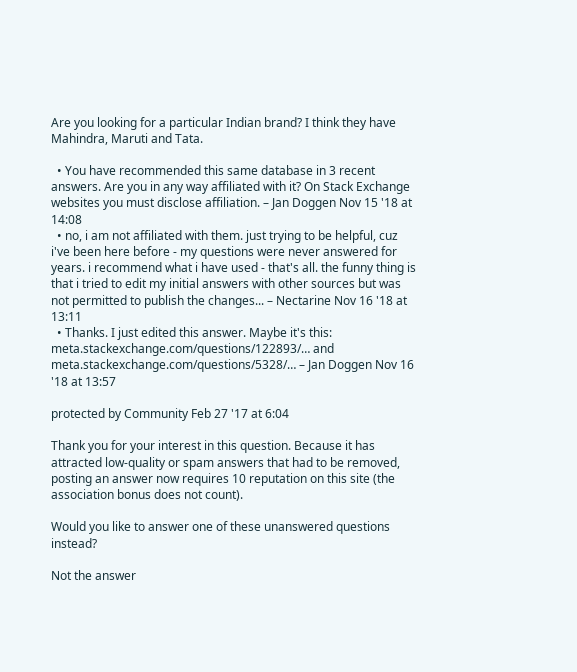Are you looking for a particular Indian brand? I think they have Mahindra, Maruti and Tata.

  • You have recommended this same database in 3 recent answers. Are you in any way affiliated with it? On Stack Exchange websites you must disclose affiliation. – Jan Doggen Nov 15 '18 at 14:08
  • no, i am not affiliated with them. just trying to be helpful, cuz i've been here before - my questions were never answered for years. i recommend what i have used - that's all. the funny thing is that i tried to edit my initial answers with other sources but was not permitted to publish the changes... – Nectarine Nov 16 '18 at 13:11
  • Thanks. I just edited this answer. Maybe it's this: meta.stackexchange.com/questions/122893/… and meta.stackexchange.com/questions/5328/… – Jan Doggen Nov 16 '18 at 13:57

protected by Community Feb 27 '17 at 6:04

Thank you for your interest in this question. Because it has attracted low-quality or spam answers that had to be removed, posting an answer now requires 10 reputation on this site (the association bonus does not count).

Would you like to answer one of these unanswered questions instead?

Not the answer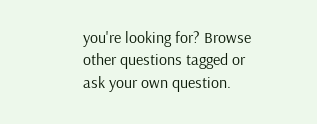you're looking for? Browse other questions tagged or ask your own question.